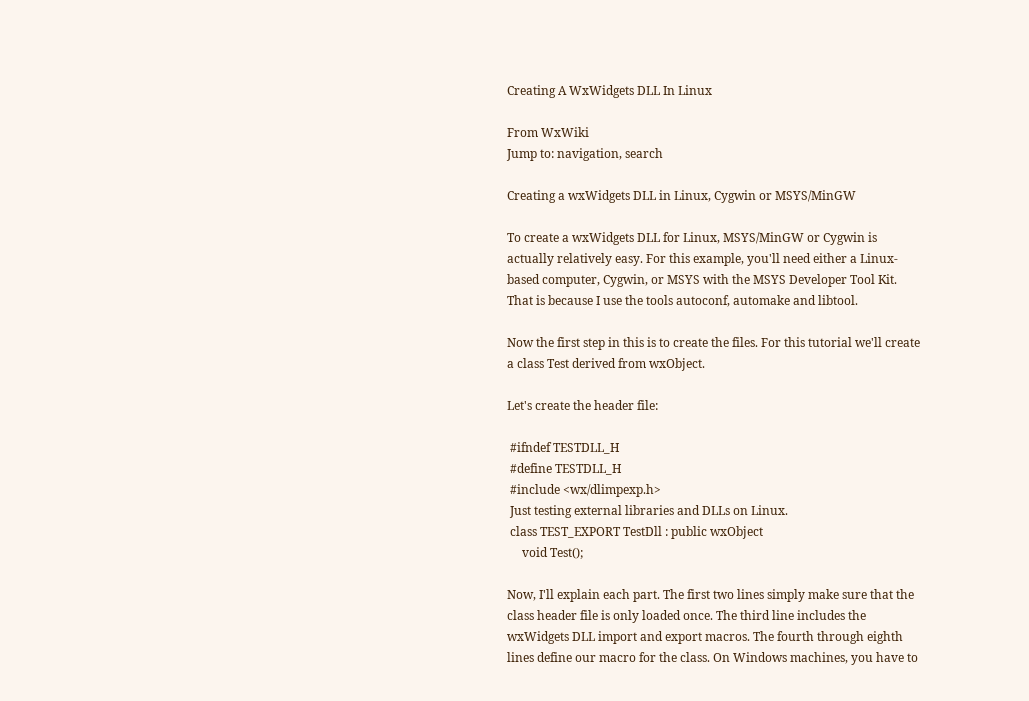Creating A WxWidgets DLL In Linux

From WxWiki
Jump to: navigation, search

Creating a wxWidgets DLL in Linux, Cygwin or MSYS/MinGW

To create a wxWidgets DLL for Linux, MSYS/MinGW or Cygwin is actually relatively easy. For this example, you'll need either a Linux-based computer, Cygwin, or MSYS with the MSYS Developer Tool Kit. That is because I use the tools autoconf, automake and libtool.

Now the first step in this is to create the files. For this tutorial we'll create a class Test derived from wxObject.

Let's create the header file:

 #ifndef TESTDLL_H
 #define TESTDLL_H
 #include <wx/dlimpexp.h>
 Just testing external libraries and DLLs on Linux.
 class TEST_EXPORT TestDll : public wxObject
     void Test();

Now, I'll explain each part. The first two lines simply make sure that the class header file is only loaded once. The third line includes the wxWidgets DLL import and export macros. The fourth through eighth lines define our macro for the class. On Windows machines, you have to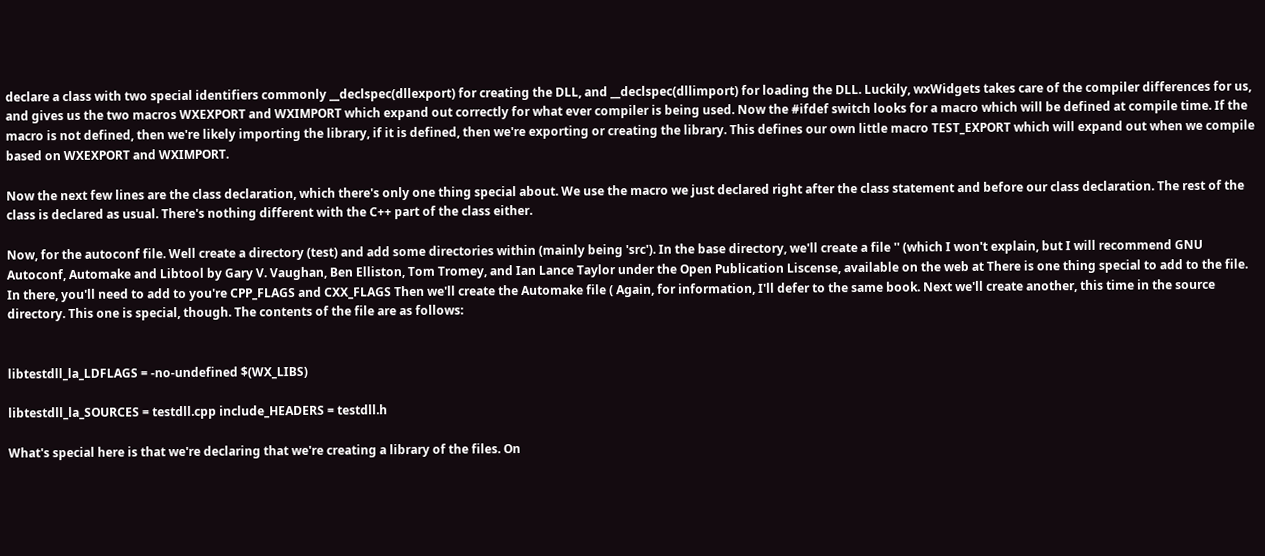declare a class with two special identifiers commonly __declspec(dllexport) for creating the DLL, and __declspec(dllimport) for loading the DLL. Luckily, wxWidgets takes care of the compiler differences for us, and gives us the two macros WXEXPORT and WXIMPORT which expand out correctly for what ever compiler is being used. Now the #ifdef switch looks for a macro which will be defined at compile time. If the macro is not defined, then we're likely importing the library, if it is defined, then we're exporting or creating the library. This defines our own little macro TEST_EXPORT which will expand out when we compile based on WXEXPORT and WXIMPORT.

Now the next few lines are the class declaration, which there's only one thing special about. We use the macro we just declared right after the class statement and before our class declaration. The rest of the class is declared as usual. There's nothing different with the C++ part of the class either.

Now, for the autoconf file. Well create a directory (test) and add some directories within (mainly being 'src'). In the base directory, we'll create a file '' (which I won't explain, but I will recommend GNU Autoconf, Automake and Libtool by Gary V. Vaughan, Ben Elliston, Tom Tromey, and Ian Lance Taylor under the Open Publication Liscense, available on the web at There is one thing special to add to the file. In there, you'll need to add to you're CPP_FLAGS and CXX_FLAGS Then we'll create the Automake file ( Again, for information, I'll defer to the same book. Next we'll create another, this time in the source directory. This one is special, though. The contents of the file are as follows:


libtestdll_la_LDFLAGS = -no-undefined $(WX_LIBS)

libtestdll_la_SOURCES = testdll.cpp include_HEADERS = testdll.h

What's special here is that we're declaring that we're creating a library of the files. On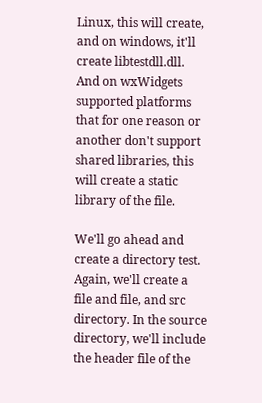Linux, this will create, and on windows, it'll create libtestdll.dll. And on wxWidgets supported platforms that for one reason or another don't support shared libraries, this will create a static library of the file.

We'll go ahead and create a directory test. Again, we'll create a file and file, and src directory. In the source directory, we'll include the header file of the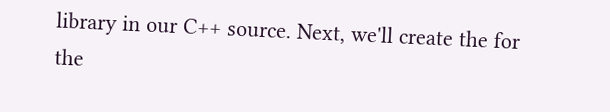library in our C++ source. Next, we'll create the for the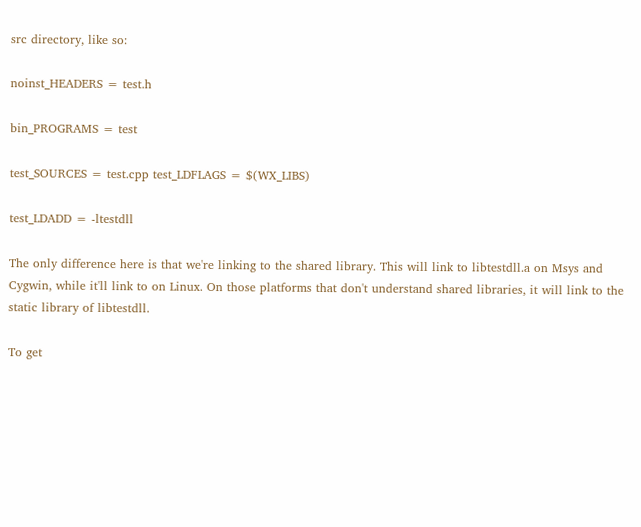src directory, like so:

noinst_HEADERS = test.h

bin_PROGRAMS = test

test_SOURCES = test.cpp test_LDFLAGS = $(WX_LIBS)

test_LDADD = -ltestdll

The only difference here is that we're linking to the shared library. This will link to libtestdll.a on Msys and Cygwin, while it'll link to on Linux. On those platforms that don't understand shared libraries, it will link to the static library of libtestdll.

To get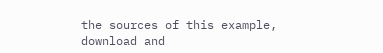the sources of this example, download and